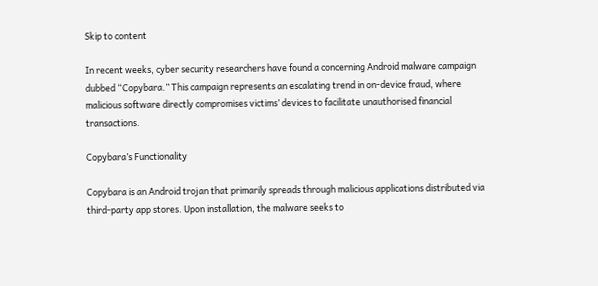Skip to content

In recent weeks, cyber security researchers have found a concerning Android malware campaign dubbed “Copybara.” This campaign represents an escalating trend in on-device fraud, where malicious software directly compromises victims’ devices to facilitate unauthorised financial transactions.

Copybara’s Functionality

Copybara is an Android trojan that primarily spreads through malicious applications distributed via third-party app stores. Upon installation, the malware seeks to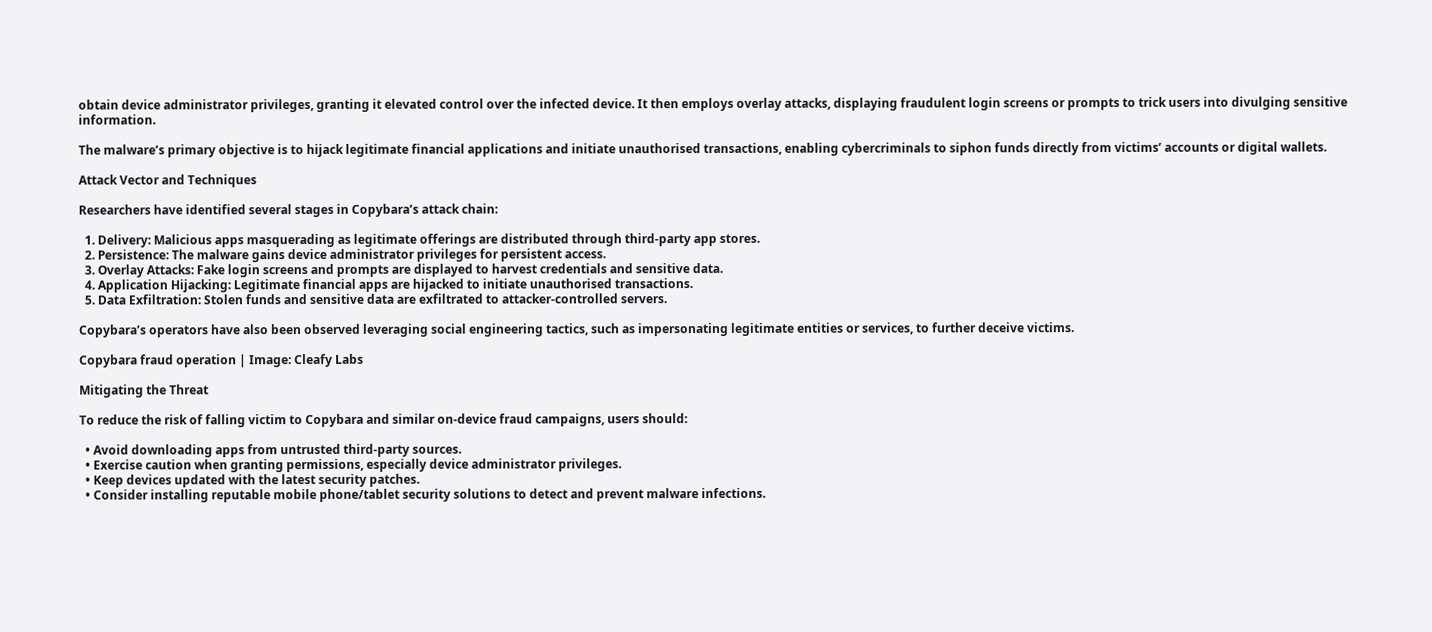obtain device administrator privileges, granting it elevated control over the infected device. It then employs overlay attacks, displaying fraudulent login screens or prompts to trick users into divulging sensitive information.

The malware’s primary objective is to hijack legitimate financial applications and initiate unauthorised transactions, enabling cybercriminals to siphon funds directly from victims’ accounts or digital wallets.

Attack Vector and Techniques

Researchers have identified several stages in Copybara’s attack chain:

  1. Delivery: Malicious apps masquerading as legitimate offerings are distributed through third-party app stores.
  2. Persistence: The malware gains device administrator privileges for persistent access.
  3. Overlay Attacks: Fake login screens and prompts are displayed to harvest credentials and sensitive data.
  4. Application Hijacking: Legitimate financial apps are hijacked to initiate unauthorised transactions.
  5. Data Exfiltration: Stolen funds and sensitive data are exfiltrated to attacker-controlled servers.

Copybara’s operators have also been observed leveraging social engineering tactics, such as impersonating legitimate entities or services, to further deceive victims.

Copybara fraud operation | Image: Cleafy Labs

Mitigating the Threat

To reduce the risk of falling victim to Copybara and similar on-device fraud campaigns, users should:

  • Avoid downloading apps from untrusted third-party sources.
  • Exercise caution when granting permissions, especially device administrator privileges.
  • Keep devices updated with the latest security patches.
  • Consider installing reputable mobile phone/tablet security solutions to detect and prevent malware infections.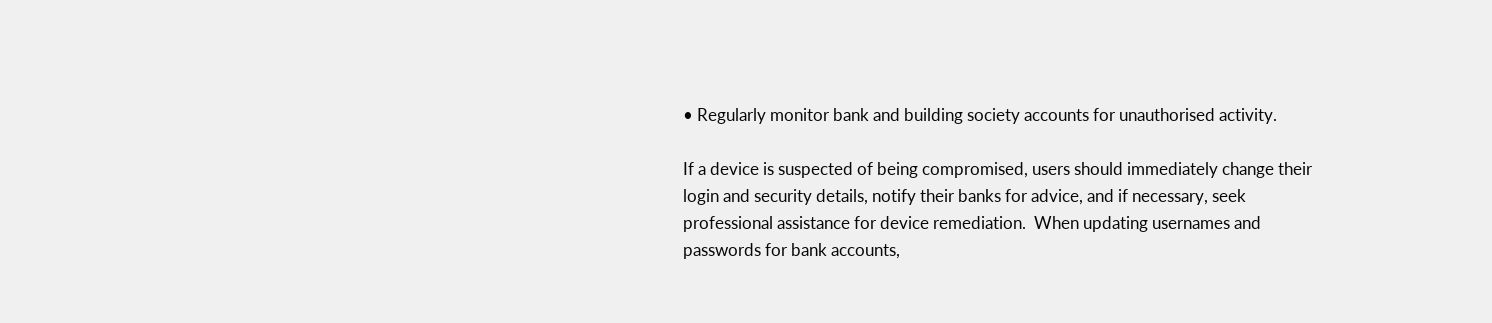• Regularly monitor bank and building society accounts for unauthorised activity.

If a device is suspected of being compromised, users should immediately change their login and security details, notify their banks for advice, and if necessary, seek professional assistance for device remediation.  When updating usernames and passwords for bank accounts,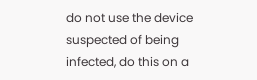do not use the device suspected of being infected, do this on a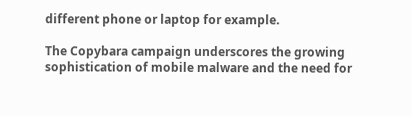different phone or laptop for example.

The Copybara campaign underscores the growing sophistication of mobile malware and the need for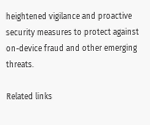heightened vigilance and proactive security measures to protect against on-device fraud and other emerging threats.

Related links